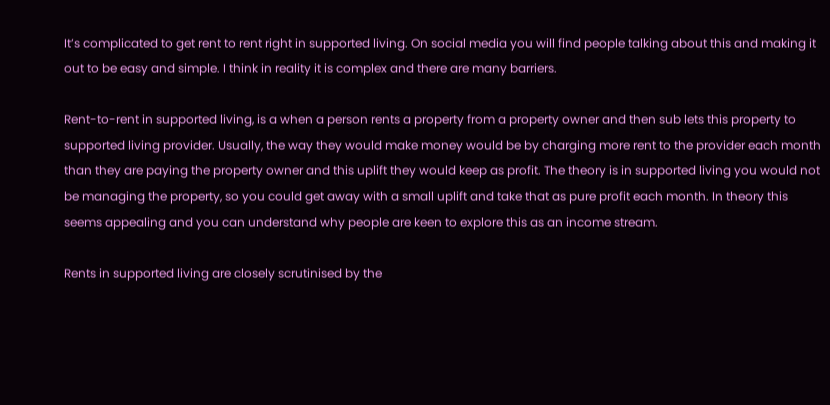It’s complicated to get rent to rent right in supported living. On social media you will find people talking about this and making it out to be easy and simple. I think in reality it is complex and there are many barriers.

Rent-to-rent in supported living, is a when a person rents a property from a property owner and then sub lets this property to supported living provider. Usually, the way they would make money would be by charging more rent to the provider each month than they are paying the property owner and this uplift they would keep as profit. The theory is in supported living you would not be managing the property, so you could get away with a small uplift and take that as pure profit each month. In theory this seems appealing and you can understand why people are keen to explore this as an income stream.

Rents in supported living are closely scrutinised by the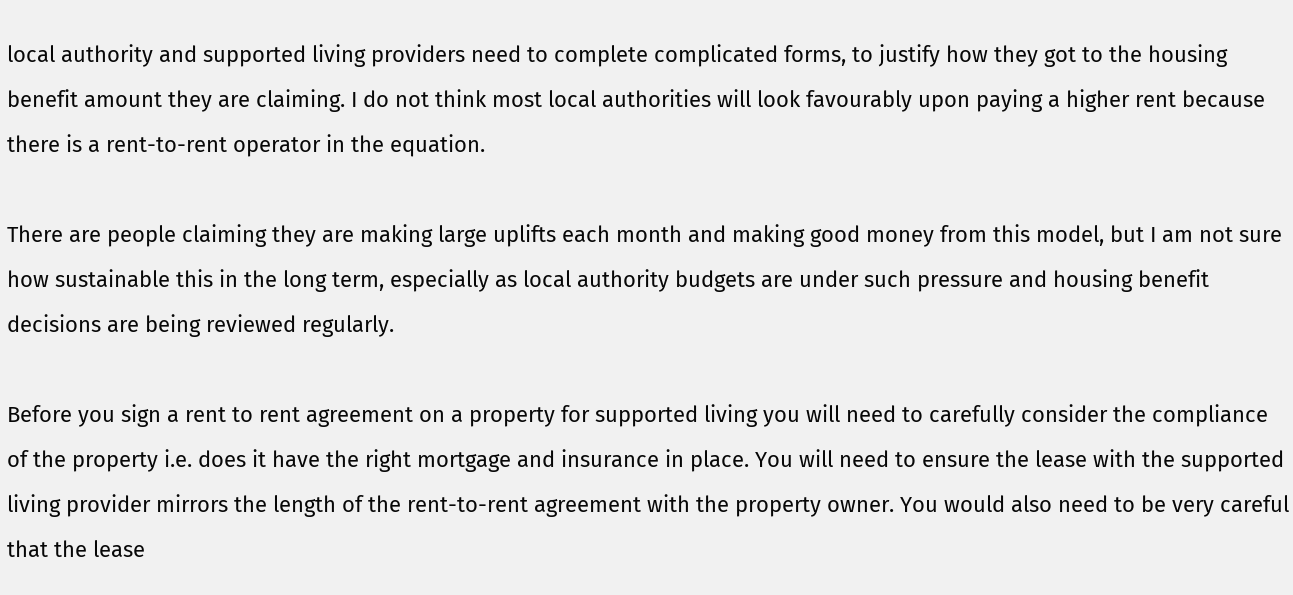local authority and supported living providers need to complete complicated forms, to justify how they got to the housing benefit amount they are claiming. I do not think most local authorities will look favourably upon paying a higher rent because there is a rent-to-rent operator in the equation.

There are people claiming they are making large uplifts each month and making good money from this model, but I am not sure how sustainable this in the long term, especially as local authority budgets are under such pressure and housing benefit decisions are being reviewed regularly.

Before you sign a rent to rent agreement on a property for supported living you will need to carefully consider the compliance of the property i.e. does it have the right mortgage and insurance in place. You will need to ensure the lease with the supported living provider mirrors the length of the rent-to-rent agreement with the property owner. You would also need to be very careful that the lease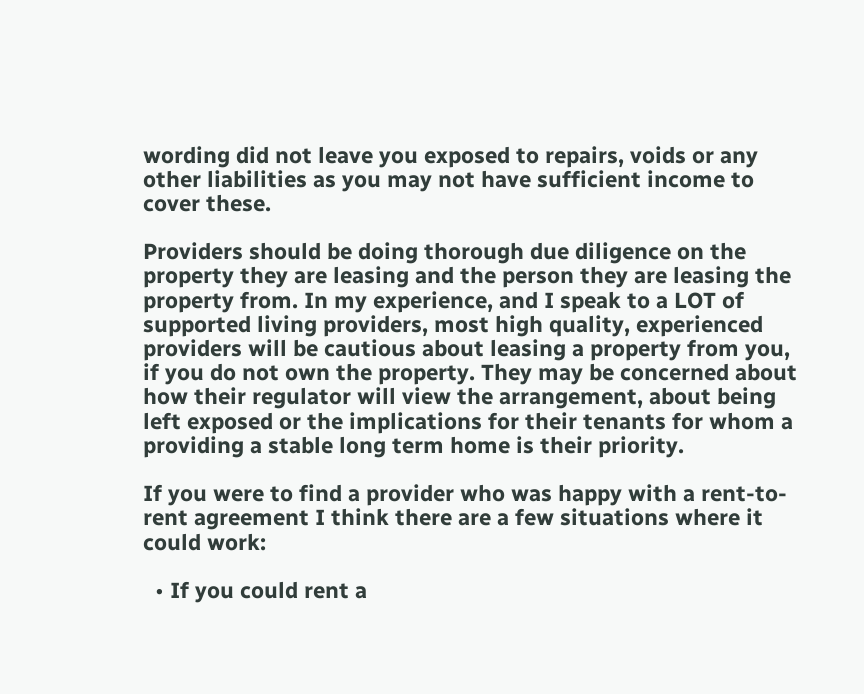wording did not leave you exposed to repairs, voids or any other liabilities as you may not have sufficient income to cover these.

Providers should be doing thorough due diligence on the property they are leasing and the person they are leasing the property from. In my experience, and I speak to a LOT of supported living providers, most high quality, experienced providers will be cautious about leasing a property from you, if you do not own the property. They may be concerned about how their regulator will view the arrangement, about being left exposed or the implications for their tenants for whom a providing a stable long term home is their priority.

If you were to find a provider who was happy with a rent-to-rent agreement I think there are a few situations where it could work:

  • If you could rent a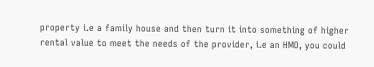property i.e a family house and then turn it into something of higher rental value to meet the needs of the provider, i.e an HMO, you could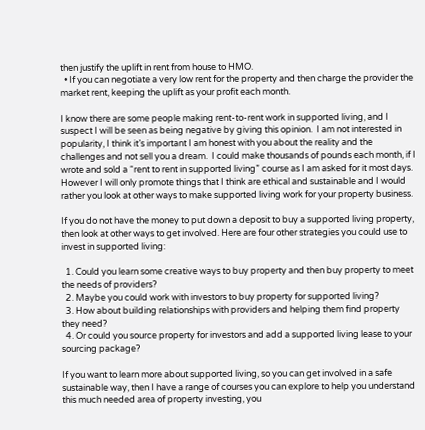then justify the uplift in rent from house to HMO.
  • If you can negotiate a very low rent for the property and then charge the provider the market rent, keeping the uplift as your profit each month.

I know there are some people making rent-to-rent work in supported living, and I suspect I will be seen as being negative by giving this opinion.  I am not interested in popularity, I think it’s important I am honest with you about the reality and the challenges and not sell you a dream.  I could make thousands of pounds each month, if I wrote and sold a “rent to rent in supported living” course as I am asked for it most days. However I will only promote things that I think are ethical and sustainable and I would rather you look at other ways to make supported living work for your property business.

If you do not have the money to put down a deposit to buy a supported living property, then look at other ways to get involved. Here are four other strategies you could use to invest in supported living:

  1. Could you learn some creative ways to buy property and then buy property to meet the needs of providers?
  2. Maybe you could work with investors to buy property for supported living?
  3. How about building relationships with providers and helping them find property they need?
  4. Or could you source property for investors and add a supported living lease to your sourcing package?

If you want to learn more about supported living, so you can get involved in a safe sustainable way, then I have a range of courses you can explore to help you understand this much needed area of property investing, you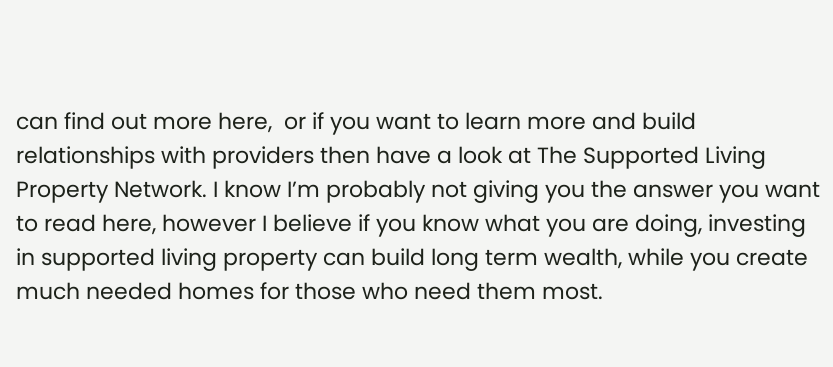can find out more here,  or if you want to learn more and build relationships with providers then have a look at The Supported Living Property Network. I know I’m probably not giving you the answer you want to read here, however I believe if you know what you are doing, investing in supported living property can build long term wealth, while you create much needed homes for those who need them most.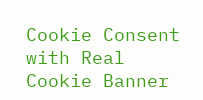Cookie Consent with Real Cookie Banner